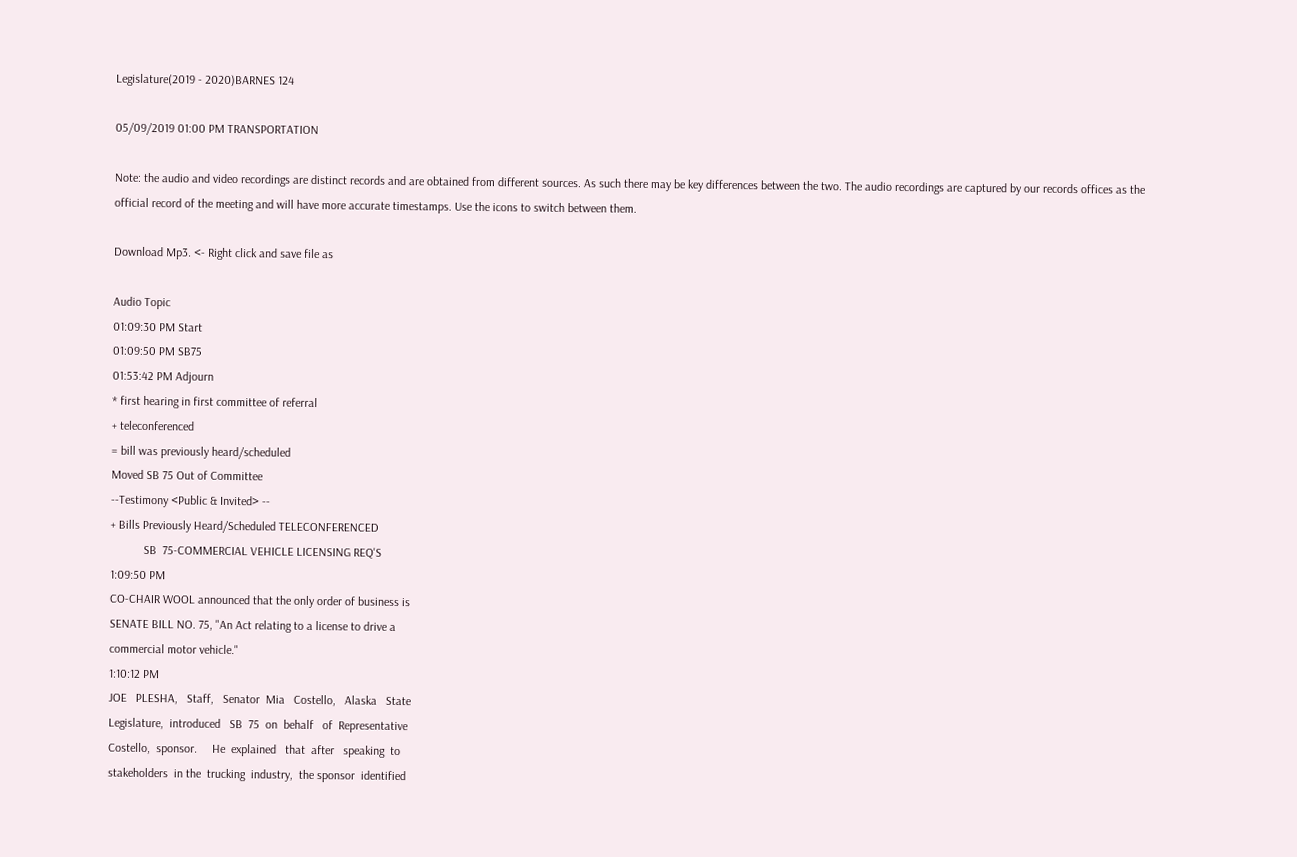Legislature(2019 - 2020)BARNES 124

05/09/2019 01:00 PM TRANSPORTATION

Note: the audio and video recordings are distinct records and are obtained from different sources. As such there may be key differences between the two. The audio recordings are captured by our records offices as the official record of the meeting and will have more accurate timestamps. Use the icons to switch between them.

Download Mp3. <- Right click and save file as

Audio Topic
01:09:30 PM Start
01:09:50 PM SB75
01:53:42 PM Adjourn
* first hearing in first committee of referral
+ teleconferenced
= bill was previously heard/scheduled
Moved SB 75 Out of Committee
--Testimony <Public & Invited> --
+ Bills Previously Heard/Scheduled TELECONFERENCED
           SB  75-COMMERCIAL VEHICLE LICENSING REQ'S
1:09:50 PM
CO-CHAIR WOOL announced that the only order of business is
SENATE BILL NO. 75, "An Act relating to a license to drive a
commercial motor vehicle."
1:10:12 PM
JOE   PLESHA,   Staff,   Senator  Mia   Costello,   Alaska   State
Legislature,  introduced   SB  75  on  behalf   of  Representative
Costello,  sponsor.     He  explained   that  after   speaking  to
stakeholders  in the  trucking  industry,  the sponsor  identified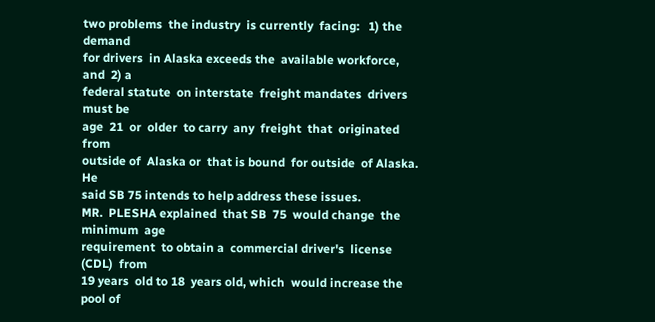two problems  the industry  is currently  facing:   1) the  demand
for drivers  in Alaska exceeds the  available workforce, and  2) a
federal statute  on interstate  freight mandates  drivers  must be
age  21  or  older  to carry  any  freight  that  originated  from
outside of  Alaska or  that is bound  for outside  of Alaska.   He
said SB 75 intends to help address these issues.
MR.  PLESHA explained  that SB  75  would change  the minimum  age
requirement  to obtain a  commercial driver's  license (CDL)  from
19 years  old to 18  years old, which  would increase the  pool of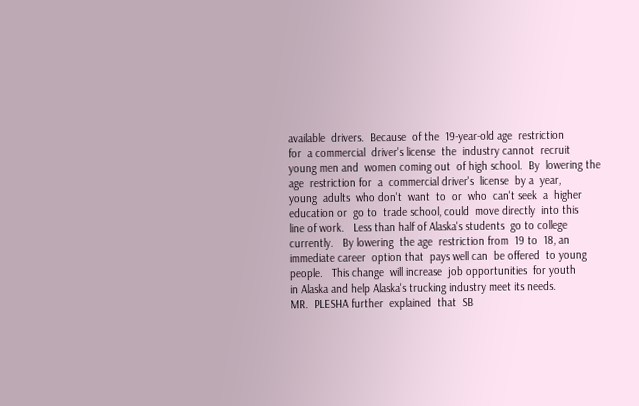available  drivers.  Because  of the  19-year-old age  restriction
for  a commercial  driver's license  the  industry cannot  recruit
young men and  women coming out  of high school.  By  lowering the
age  restriction for  a  commercial driver's  license  by a  year,
young  adults  who don't  want  to  or  who  can't seek  a  higher
education or  go to  trade school, could  move directly  into this
line of work.   Less than half of Alaska's students  go to college
currently.   By lowering  the age  restriction from  19 to  18, an
immediate career  option that  pays well can  be offered  to young
people.   This change  will increase  job opportunities  for youth
in Alaska and help Alaska's trucking industry meet its needs.
MR.  PLESHA further  explained  that  SB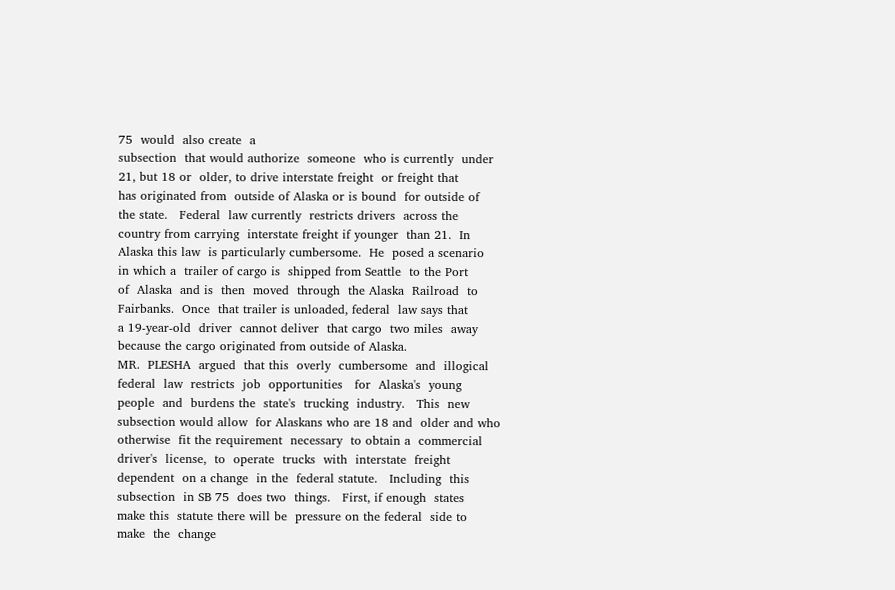75  would  also create  a
subsection  that would authorize  someone  who is currently  under
21, but 18 or  older, to drive interstate freight  or freight that
has originated from  outside of Alaska or is bound  for outside of
the state.   Federal  law currently  restricts drivers  across the
country from carrying  interstate freight if younger  than 21.  In
Alaska this law  is particularly cumbersome.  He  posed a scenario
in which a  trailer of cargo is  shipped from Seattle  to the Port
of  Alaska  and is  then  moved  through  the Alaska  Railroad  to
Fairbanks.  Once  that trailer is unloaded, federal  law says that
a 19-year-old  driver  cannot deliver  that cargo  two miles  away
because the cargo originated from outside of Alaska.
MR.  PLESHA  argued  that this  overly  cumbersome  and  illogical
federal  law  restricts  job  opportunities   for  Alaska's  young
people  and  burdens the  state's  trucking  industry.   This  new
subsection would allow  for Alaskans who are 18 and  older and who
otherwise  fit the requirement  necessary  to obtain a  commercial
driver's  license,  to  operate  trucks  with  interstate  freight
dependent  on a change  in the  federal statute.   Including  this
subsection  in SB 75  does two  things.   First, if enough  states
make this  statute there will be  pressure on the federal  side to
make  the  change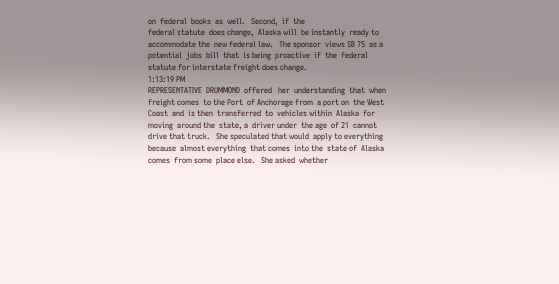on  federal  books  as  well.   Second,  if  the
federal statute  does change,  Alaska will  be instantly  ready to
accommodate the  new federal law.   The sponsor  views SB 75  as a
potential  jobs  bill  that  is being  proactive  if  the  federal
statute for interstate freight does change.
1:13:19 PM
REPRESENTATIVE  DRUMMOND  offered   her  understanding  that  when
freight comes  to the Port  of Anchorage from  a port on  the West
Coast  and  is then  transferred  to  vehicles within  Alaska  for
moving  around the  state, a  driver under  the age  of 21  cannot
drive that truck.   She speculated that would  apply to everything
because  almost everything  that comes  into the  state of  Alaska
comes  from some  place else.   She asked  whether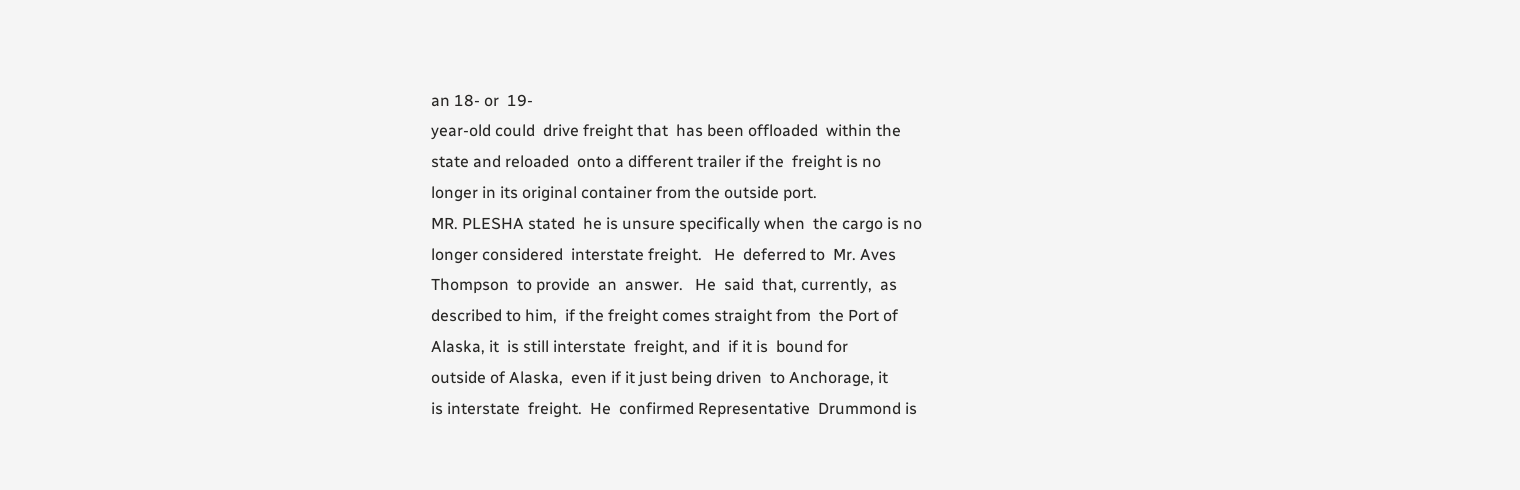an 18- or  19-
year-old could  drive freight that  has been offloaded  within the
state and reloaded  onto a different trailer if the  freight is no
longer in its original container from the outside port.
MR. PLESHA stated  he is unsure specifically when  the cargo is no
longer considered  interstate freight.   He  deferred to  Mr. Aves
Thompson  to provide  an  answer.   He  said  that, currently,  as
described to him,  if the freight comes straight from  the Port of
Alaska, it  is still interstate  freight, and  if it is  bound for
outside of Alaska,  even if it just being driven  to Anchorage, it
is interstate  freight.  He  confirmed Representative  Drummond is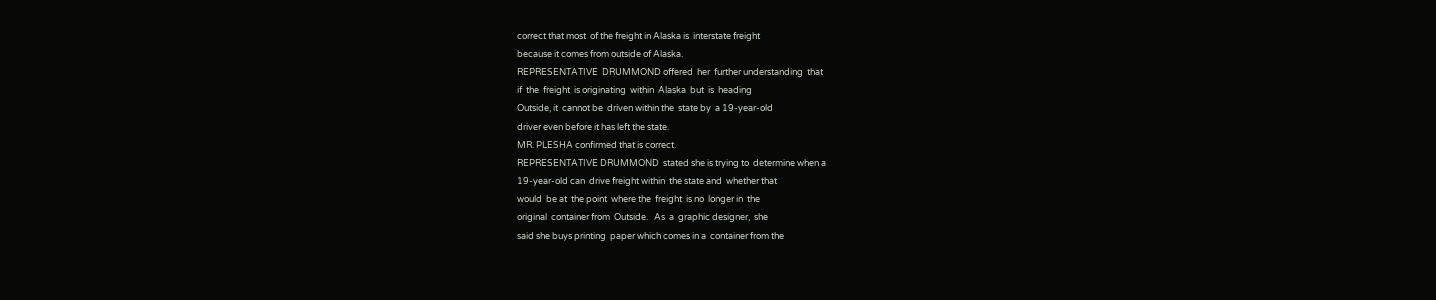correct that most  of the freight in Alaska is  interstate freight
because it comes from outside of Alaska.
REPRESENTATIVE  DRUMMOND offered  her  further understanding  that
if  the  freight  is originating  within  Alaska  but  is  heading
Outside, it  cannot be  driven within the  state by  a 19-year-old
driver even before it has left the state.
MR. PLESHA confirmed that is correct.
REPRESENTATIVE DRUMMOND  stated she is trying to  determine when a
19-year-old can  drive freight within  the state and  whether that
would  be at  the point  where the  freight  is no  longer in  the
original  container from  Outside.   As  a  graphic designer,  she
said she buys printing  paper which comes in a  container from the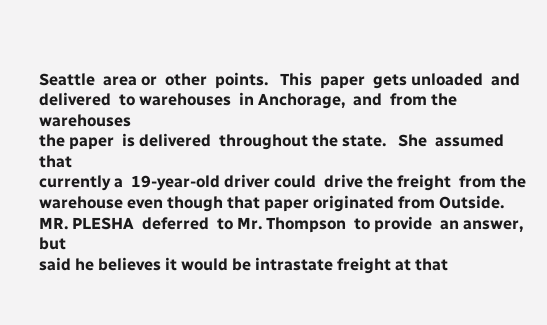Seattle  area or  other  points.   This  paper  gets unloaded  and
delivered  to warehouses  in Anchorage,  and  from the  warehouses
the paper  is delivered  throughout the state.   She  assumed that
currently a  19-year-old driver could  drive the freight  from the
warehouse even though that paper originated from Outside.
MR. PLESHA  deferred  to Mr. Thompson  to provide  an answer,  but
said he believes it would be intrastate freight at that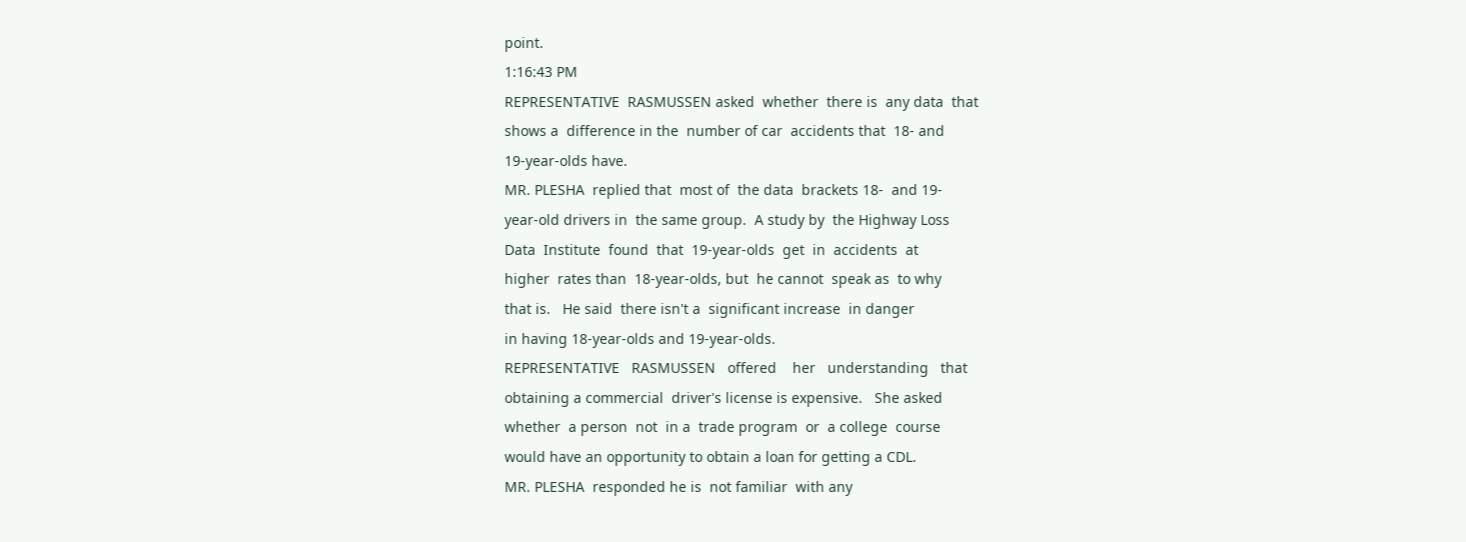point.
1:16:43 PM
REPRESENTATIVE  RASMUSSEN asked  whether  there is  any data  that
shows a  difference in the  number of car  accidents that  18- and
19-year-olds have.
MR. PLESHA  replied that  most of  the data  brackets 18-  and 19-
year-old drivers in  the same group.  A study by  the Highway Loss
Data  Institute  found  that  19-year-olds  get  in  accidents  at
higher  rates than  18-year-olds, but  he cannot  speak as  to why
that is.   He said  there isn't a  significant increase  in danger
in having 18-year-olds and 19-year-olds.
REPRESENTATIVE   RASMUSSEN   offered    her   understanding   that
obtaining a commercial  driver's license is expensive.   She asked
whether  a person  not  in a  trade program  or  a college  course
would have an opportunity to obtain a loan for getting a CDL.
MR. PLESHA  responded he is  not familiar  with any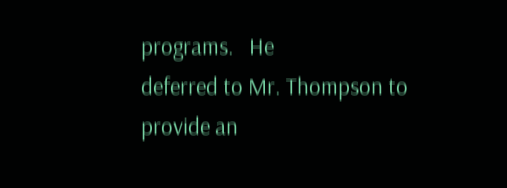programs.   He
deferred to Mr. Thompson to provide an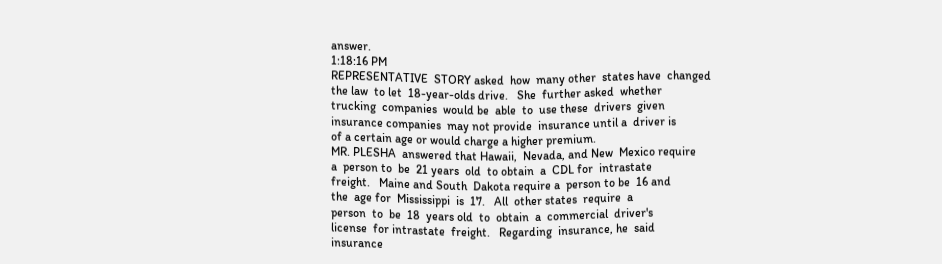answer.
1:18:16 PM
REPRESENTATIVE  STORY asked  how  many other  states have  changed
the law  to let  18-year-olds drive.   She  further asked  whether
trucking  companies  would be  able  to  use these  drivers  given
insurance companies  may not provide  insurance until a  driver is
of a certain age or would charge a higher premium.
MR. PLESHA  answered that Hawaii,  Nevada, and New  Mexico require
a  person to  be  21 years  old  to obtain  a  CDL for  intrastate
freight.   Maine and South  Dakota require a  person to be  16 and
the  age for  Mississippi  is  17.   All  other states  require  a
person  to  be  18  years old  to  obtain  a  commercial  driver's
license  for intrastate  freight.   Regarding  insurance, he  said
insurance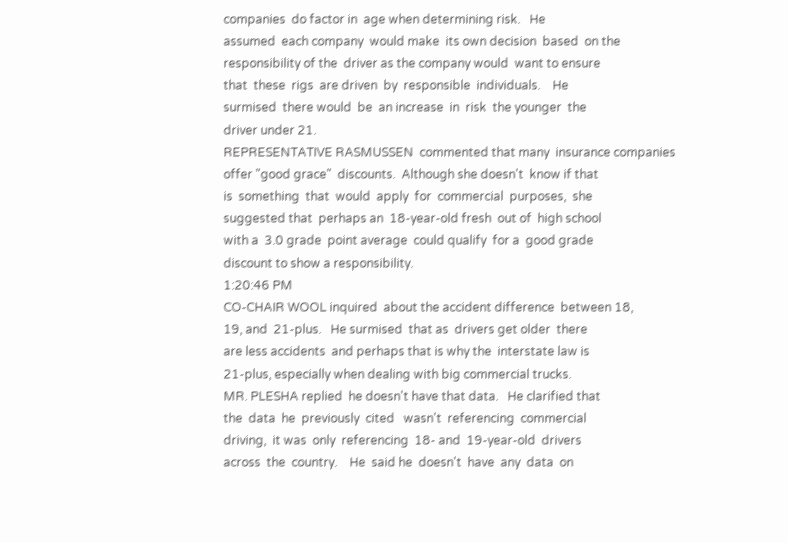companies  do factor in  age when determining risk.   He
assumed  each company  would make  its own decision  based  on the
responsibility of the  driver as the company would  want to ensure
that  these  rigs  are driven  by  responsible  individuals.    He
surmised  there would  be  an increase  in  risk  the younger  the
driver under 21.
REPRESENTATIVE RASMUSSEN  commented that many  insurance companies
offer "good grace"  discounts.  Although she doesn't  know if that
is  something  that  would  apply  for  commercial  purposes,  she
suggested that  perhaps an  18-year-old fresh  out of  high school
with a  3.0 grade  point average  could qualify  for a  good grade
discount to show a responsibility.
1:20:46 PM
CO-CHAIR WOOL inquired  about the accident difference  between 18,
19, and  21-plus.   He surmised  that as  drivers get older  there
are less accidents  and perhaps that is why the  interstate law is
21-plus, especially when dealing with big commercial trucks.
MR. PLESHA replied  he doesn't have that data.   He clarified that
the  data  he  previously  cited   wasn't  referencing  commercial
driving,  it was  only  referencing  18- and  19-year-old  drivers
across  the  country.    He  said he  doesn't  have  any  data  on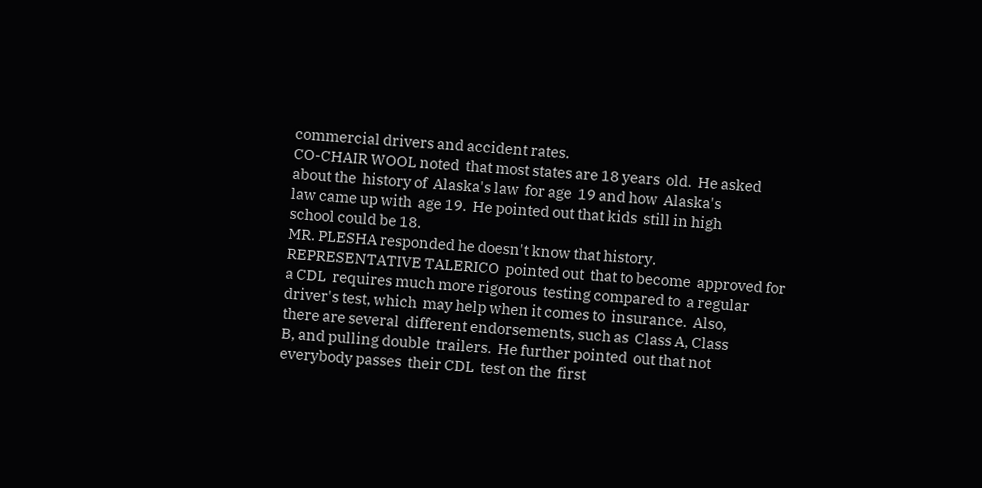commercial drivers and accident rates.
CO-CHAIR WOOL noted  that most states are 18 years  old.  He asked
about the  history of  Alaska's law  for age  19 and how  Alaska's
law came up with  age 19.  He pointed out that kids  still in high
school could be 18.
MR. PLESHA responded he doesn't know that history.
REPRESENTATIVE TALERICO  pointed out  that to become  approved for
a CDL  requires much more rigorous  testing compared to  a regular
driver's test, which  may help when it comes to  insurance.  Also,
there are several  different endorsements, such as  Class A, Class
B, and pulling double  trailers.  He further pointed  out that not
everybody passes  their CDL  test on the  first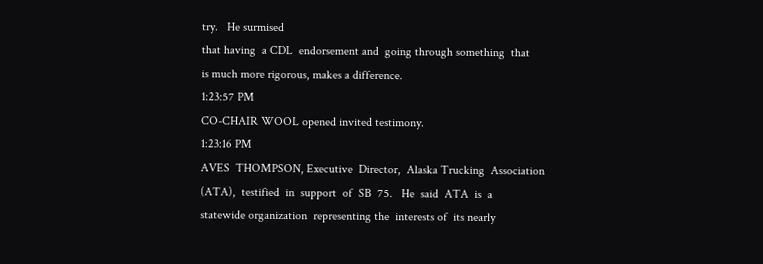try.   He surmised
that having  a CDL  endorsement and  going through something  that
is much more rigorous, makes a difference.
1:23:57 PM
CO-CHAIR WOOL opened invited testimony.
1:23:16 PM
AVES  THOMPSON, Executive  Director,  Alaska Trucking  Association
(ATA),  testified  in  support  of  SB  75.   He  said  ATA  is  a
statewide organization  representing the  interests of  its nearly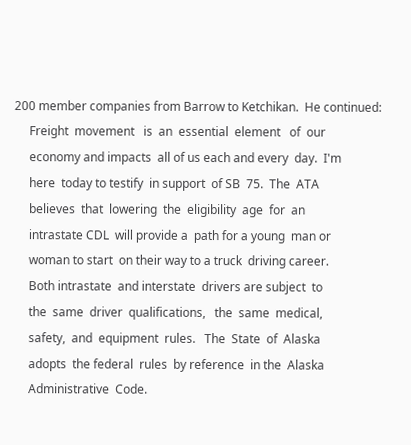200 member companies from Barrow to Ketchikan.  He continued:
     Freight  movement   is  an  essential  element   of  our
     economy and impacts  all of us each and every  day.  I'm
     here  today to testify  in support  of SB  75.  The  ATA
     believes  that  lowering  the  eligibility  age  for  an
     intrastate CDL  will provide a  path for a young  man or
     woman to start  on their way to a truck  driving career.
     Both intrastate  and interstate  drivers are subject  to
     the  same  driver  qualifications,   the  same  medical,
     safety,  and  equipment  rules.   The  State  of  Alaska
     adopts  the federal  rules  by reference  in the  Alaska
     Administrative  Code.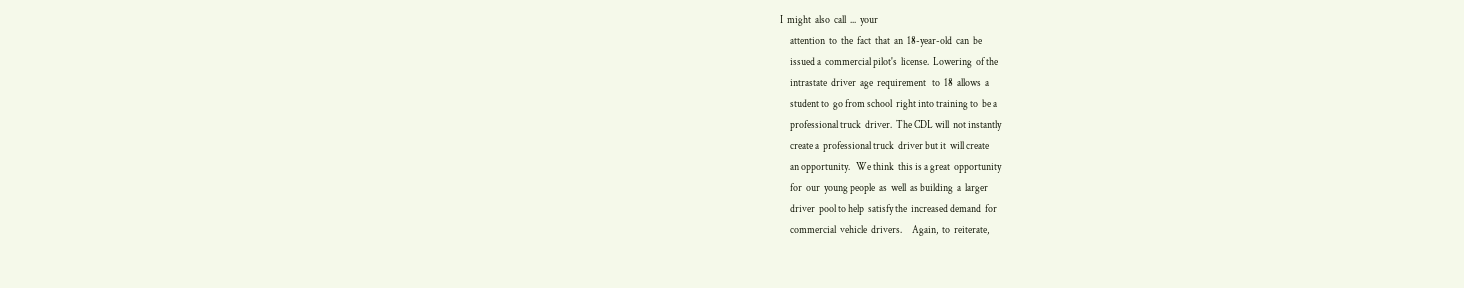I  might  also  call  ...  your
     attention  to  the  fact  that  an  18-year-old  can  be
     issued a  commercial pilot's  license.  Lowering  of the
     intrastate  driver  age  requirement   to  18  allows  a
     student to  go from school  right into training to  be a
     professional truck  driver.  The CDL will  not instantly
     create a  professional truck  driver but it  will create
     an opportunity.   We think  this is a great  opportunity
     for  our  young people  as  well  as building  a  larger
     driver  pool to help  satisfy the  increased demand  for
     commercial  vehicle  drivers.     Again,  to  reiterate,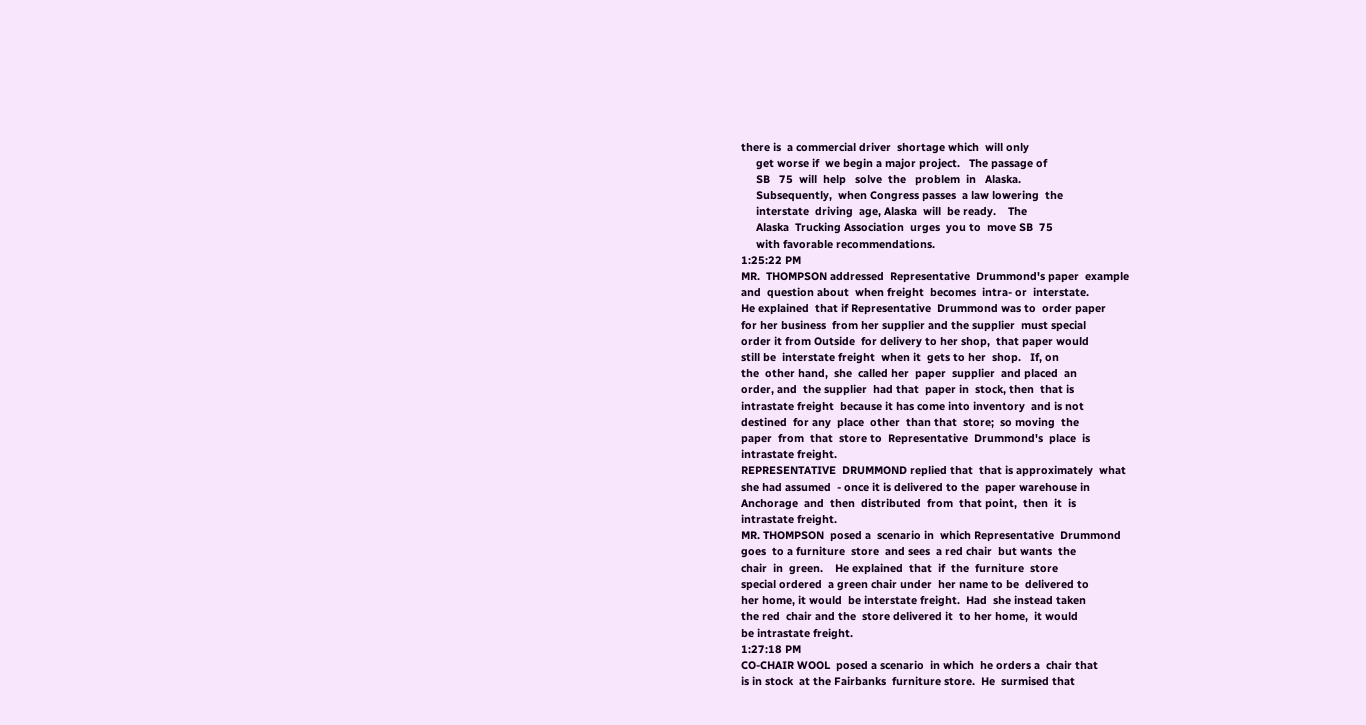there is  a commercial driver  shortage which  will only
     get worse if  we begin a major project.   The passage of
     SB   75  will  help   solve  the   problem  in   Alaska.
     Subsequently,  when Congress passes  a law lowering  the
     interstate  driving  age, Alaska  will  be ready.    The
     Alaska  Trucking Association  urges  you to  move SB  75
     with favorable recommendations.
1:25:22 PM
MR.  THOMPSON addressed  Representative  Drummond's paper  example
and  question about  when freight  becomes  intra- or  interstate.
He explained  that if Representative  Drummond was to  order paper
for her business  from her supplier and the supplier  must special
order it from Outside  for delivery to her shop,  that paper would
still be  interstate freight  when it  gets to her  shop.   If, on
the  other hand,  she  called her  paper  supplier  and placed  an
order, and  the supplier  had that  paper in  stock, then  that is
intrastate freight  because it has come into inventory  and is not
destined  for any  place  other  than that  store;  so moving  the
paper  from  that  store to  Representative  Drummond's  place  is
intrastate freight.
REPRESENTATIVE  DRUMMOND replied that  that is approximately  what
she had assumed  - once it is delivered to the  paper warehouse in
Anchorage  and  then  distributed  from  that point,  then  it  is
intrastate freight.
MR. THOMPSON  posed a  scenario in  which Representative  Drummond
goes  to a furniture  store  and sees  a red chair  but wants  the
chair  in  green.    He explained  that  if  the  furniture  store
special ordered  a green chair under  her name to be  delivered to
her home, it would  be interstate freight.  Had  she instead taken
the red  chair and the  store delivered it  to her home,  it would
be intrastate freight.
1:27:18 PM
CO-CHAIR WOOL  posed a scenario  in which  he orders a  chair that
is in stock  at the Fairbanks  furniture store.  He  surmised that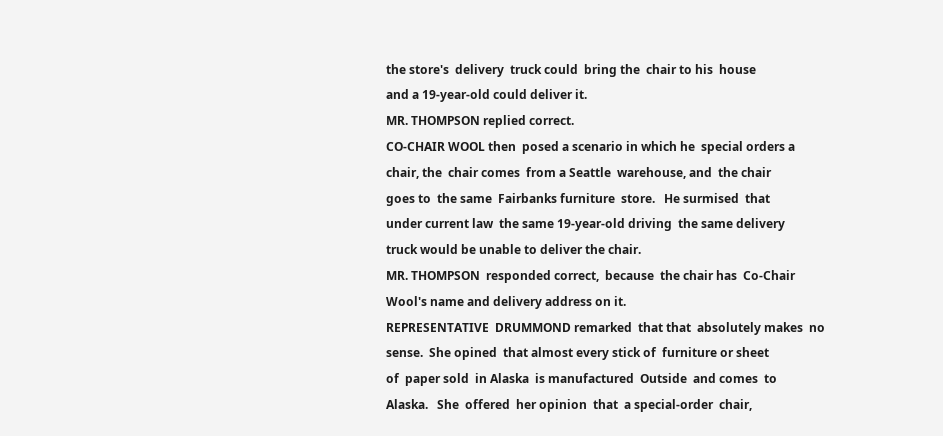the store's  delivery  truck could  bring the  chair to his  house
and a 19-year-old could deliver it.
MR. THOMPSON replied correct.
CO-CHAIR WOOL then  posed a scenario in which he  special orders a
chair, the  chair comes  from a Seattle  warehouse, and  the chair
goes to  the same  Fairbanks furniture  store.   He surmised  that
under current law  the same 19-year-old driving  the same delivery
truck would be unable to deliver the chair.
MR. THOMPSON  responded correct,  because  the chair has  Co-Chair
Wool's name and delivery address on it.
REPRESENTATIVE  DRUMMOND remarked  that that  absolutely makes  no
sense.  She opined  that almost every stick of  furniture or sheet
of  paper sold  in Alaska  is manufactured  Outside  and comes  to
Alaska.   She  offered  her opinion  that  a special-order  chair,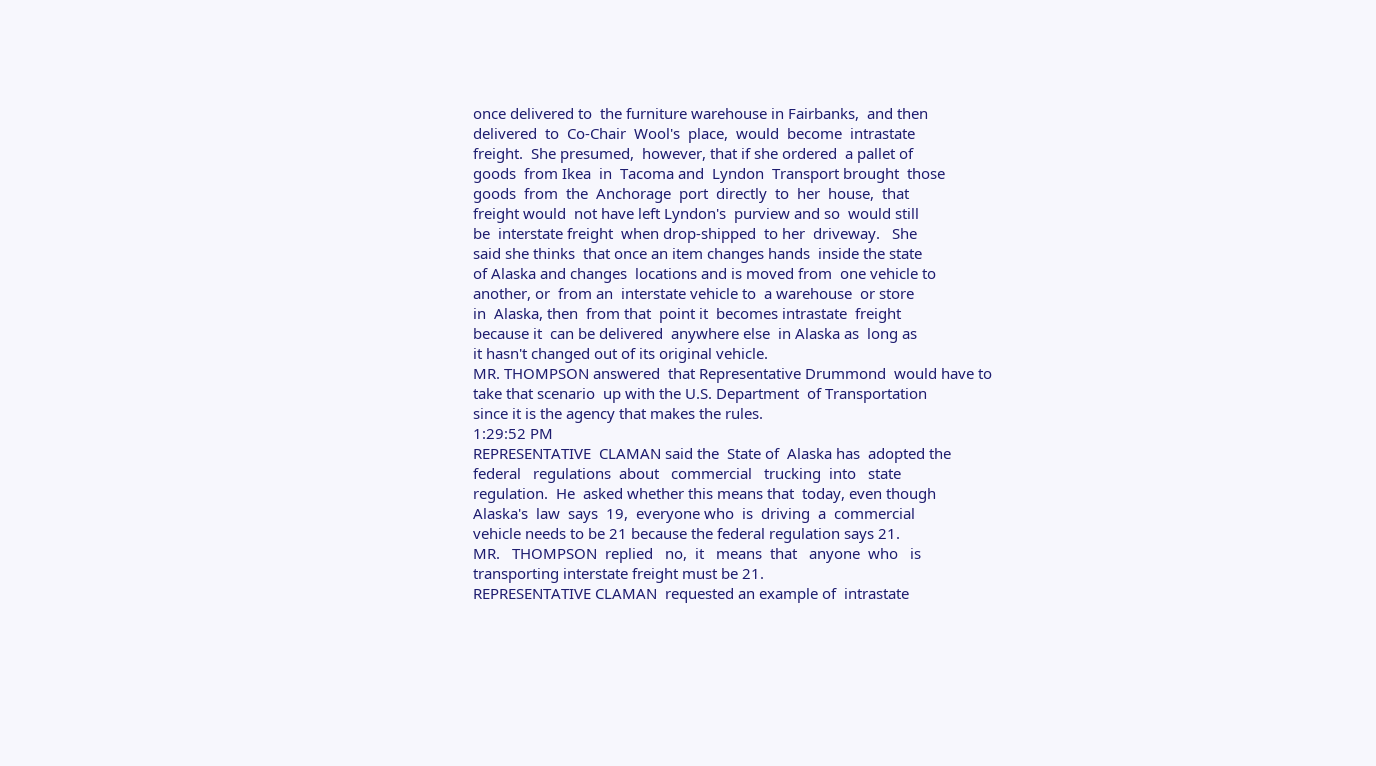once delivered to  the furniture warehouse in Fairbanks,  and then
delivered  to  Co-Chair  Wool's  place,  would  become  intrastate
freight.  She presumed,  however, that if she ordered  a pallet of
goods  from Ikea  in  Tacoma and  Lyndon  Transport brought  those
goods  from  the  Anchorage  port  directly  to  her  house,  that
freight would  not have left Lyndon's  purview and so  would still
be  interstate freight  when drop-shipped  to her  driveway.   She
said she thinks  that once an item changes hands  inside the state
of Alaska and changes  locations and is moved from  one vehicle to
another, or  from an  interstate vehicle to  a warehouse  or store
in  Alaska, then  from that  point it  becomes intrastate  freight
because it  can be delivered  anywhere else  in Alaska as  long as
it hasn't changed out of its original vehicle.
MR. THOMPSON answered  that Representative Drummond  would have to
take that scenario  up with the U.S. Department  of Transportation
since it is the agency that makes the rules.
1:29:52 PM
REPRESENTATIVE  CLAMAN said the  State of  Alaska has  adopted the
federal   regulations  about   commercial   trucking  into   state
regulation.  He  asked whether this means that  today, even though
Alaska's  law  says  19,  everyone who  is  driving  a  commercial
vehicle needs to be 21 because the federal regulation says 21.
MR.   THOMPSON  replied   no,  it   means  that   anyone  who   is
transporting interstate freight must be 21.
REPRESENTATIVE CLAMAN  requested an example of  intrastate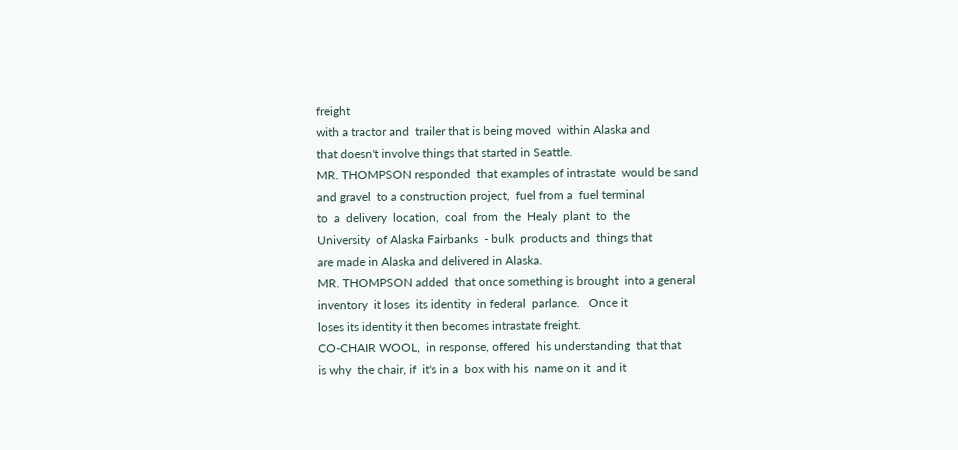freight
with a tractor and  trailer that is being moved  within Alaska and
that doesn't involve things that started in Seattle.
MR. THOMPSON responded  that examples of intrastate  would be sand
and gravel  to a construction project,  fuel from a  fuel terminal
to  a  delivery  location,  coal  from  the  Healy  plant  to  the
University  of Alaska Fairbanks  - bulk  products and  things that
are made in Alaska and delivered in Alaska.
MR. THOMPSON added  that once something is brought  into a general
inventory  it loses  its identity  in federal  parlance.   Once it
loses its identity it then becomes intrastate freight.
CO-CHAIR WOOL,  in response, offered  his understanding  that that
is why  the chair, if  it's in a  box with his  name on it  and it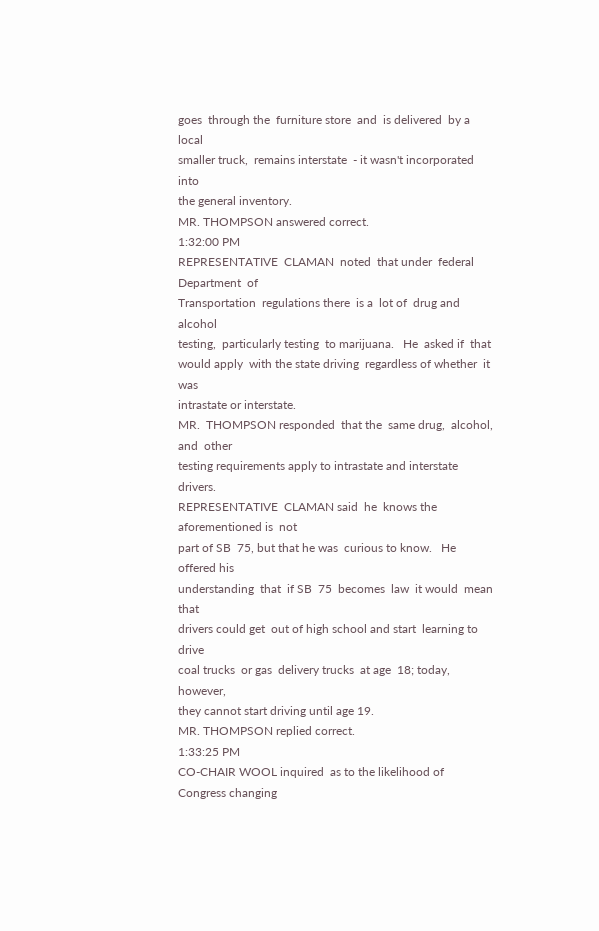goes  through the  furniture store  and  is delivered  by a  local
smaller truck,  remains interstate  - it wasn't incorporated  into
the general inventory.
MR. THOMPSON answered correct.
1:32:00 PM
REPRESENTATIVE  CLAMAN  noted  that under  federal  Department  of
Transportation  regulations there  is a  lot of  drug and  alcohol
testing,  particularly testing  to marijuana.   He  asked if  that
would apply  with the state driving  regardless of whether  it was
intrastate or interstate.
MR.  THOMPSON responded  that the  same drug,  alcohol, and  other
testing requirements apply to intrastate and interstate drivers.
REPRESENTATIVE  CLAMAN said  he  knows the  aforementioned is  not
part of SB  75, but that he was  curious to know.   He offered his
understanding  that  if SB  75  becomes  law  it would  mean  that
drivers could get  out of high school and start  learning to drive
coal trucks  or gas  delivery trucks  at age  18; today,  however,
they cannot start driving until age 19.
MR. THOMPSON replied correct.
1:33:25 PM
CO-CHAIR WOOL inquired  as to the likelihood of  Congress changing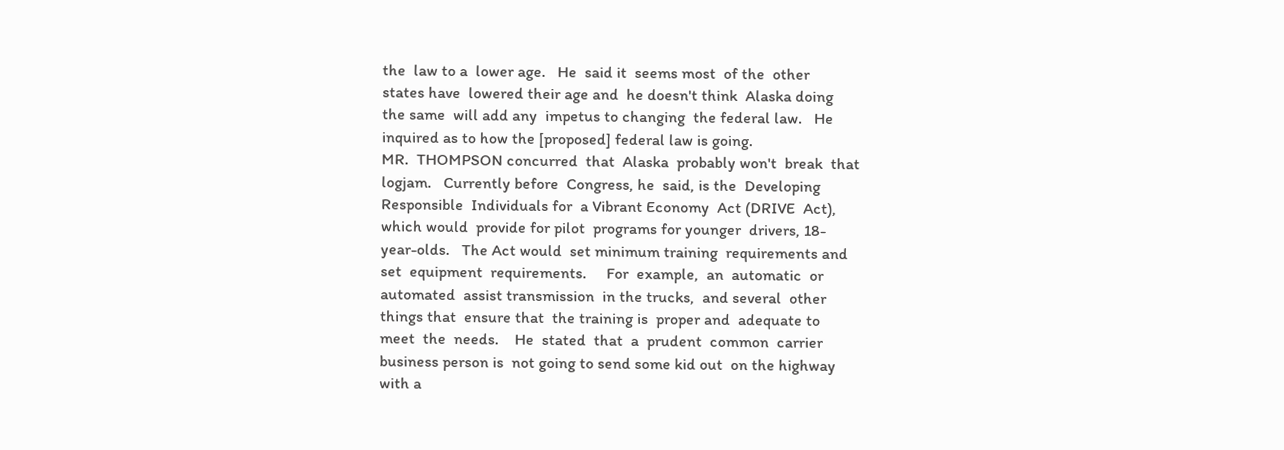the  law to a  lower age.   He  said it  seems most  of the  other
states have  lowered their age and  he doesn't think  Alaska doing
the same  will add any  impetus to changing  the federal law.   He
inquired as to how the [proposed] federal law is going.
MR.  THOMPSON concurred  that  Alaska  probably won't  break  that
logjam.   Currently before  Congress, he  said, is the  Developing
Responsible  Individuals for  a Vibrant Economy  Act (DRIVE  Act),
which would  provide for pilot  programs for younger  drivers, 18-
year-olds.   The Act would  set minimum training  requirements and
set  equipment  requirements.     For  example,  an  automatic  or
automated  assist transmission  in the trucks,  and several  other
things that  ensure that  the training is  proper and  adequate to
meet  the  needs.    He  stated  that  a  prudent  common  carrier
business person is  not going to send some kid out  on the highway
with a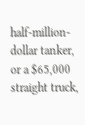half-million-dollar tanker,  or a $65,000  straight truck,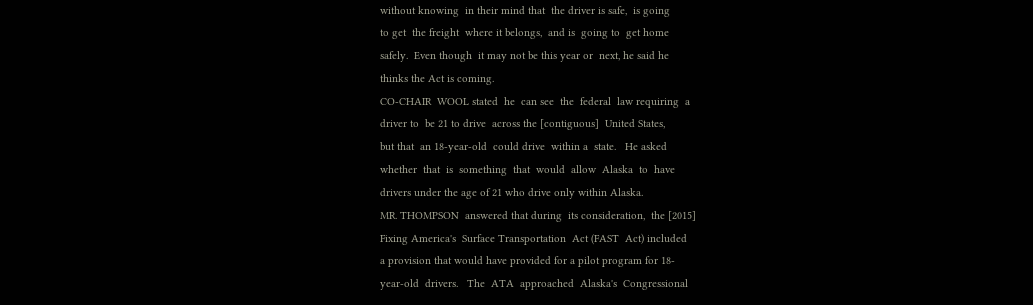without knowing  in their mind that  the driver is safe,  is going
to get  the freight  where it belongs,  and is  going to  get home
safely.  Even though  it may not be this year or  next, he said he
thinks the Act is coming.
CO-CHAIR  WOOL stated  he  can see  the  federal  law requiring  a
driver to  be 21 to drive  across the [contiguous]  United States,
but that  an 18-year-old  could drive  within a  state.   He asked
whether  that  is  something  that  would  allow  Alaska  to  have
drivers under the age of 21 who drive only within Alaska.
MR. THOMPSON  answered that during  its consideration,  the [2015]
Fixing America's  Surface Transportation  Act (FAST  Act) included
a provision that would have provided for a pilot program for 18-
year-old  drivers.   The  ATA  approached  Alaska's  Congressional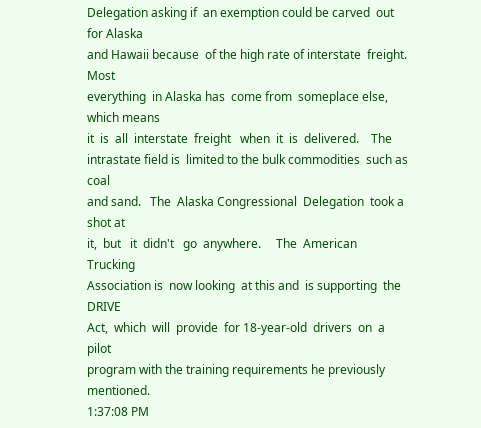Delegation asking if  an exemption could be carved  out for Alaska
and Hawaii because  of the high rate of interstate  freight.  Most
everything  in Alaska has  come from  someplace else,  which means
it  is  all  interstate  freight   when  it  is  delivered.    The
intrastate field is  limited to the bulk commodities  such as coal
and sand.   The  Alaska Congressional  Delegation  took a  shot at
it,  but   it  didn't   go  anywhere.     The  American   Trucking
Association is  now looking  at this and  is supporting  the DRIVE
Act,  which  will  provide  for 18-year-old  drivers  on  a  pilot
program with the training requirements he previously mentioned.
1:37:08 PM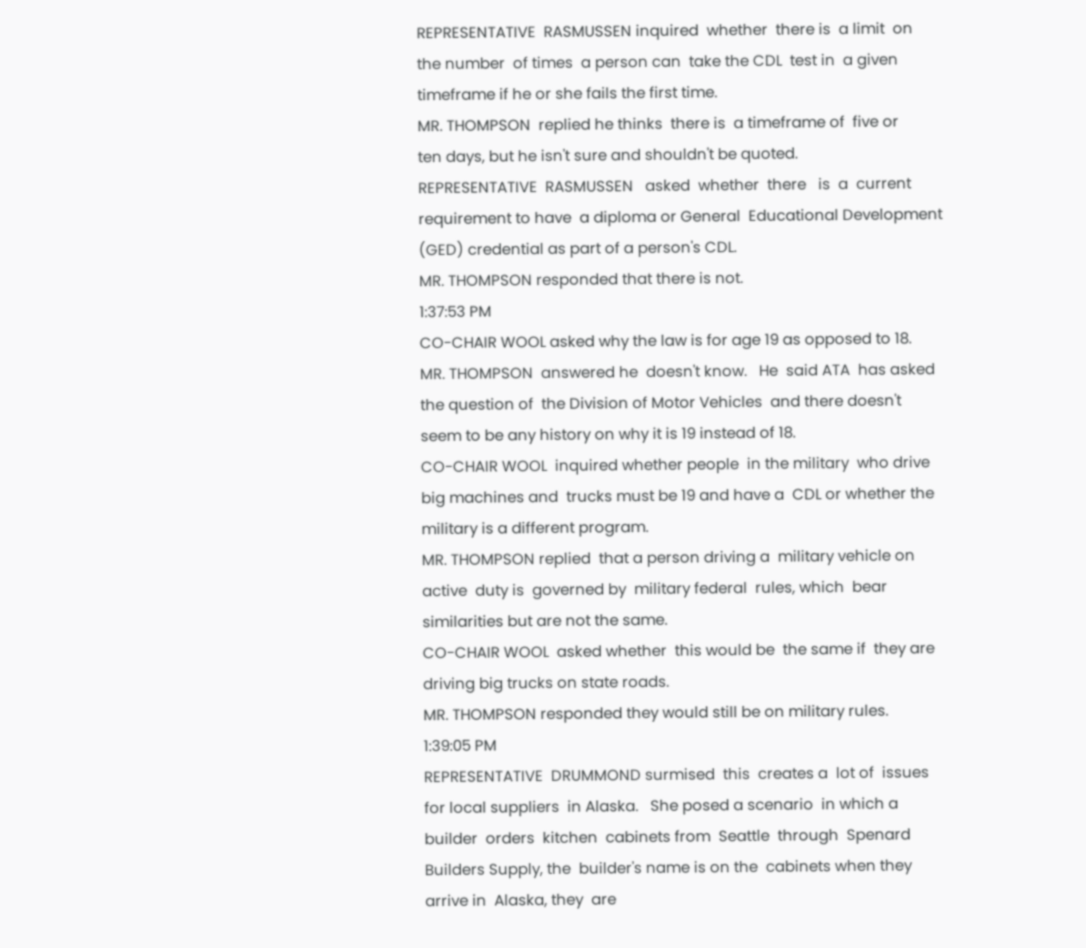REPRESENTATIVE  RASMUSSEN inquired  whether  there is  a limit  on
the number  of times  a person can  take the CDL  test in  a given
timeframe if he or she fails the first time.
MR. THOMPSON  replied he thinks  there is  a timeframe of  five or
ten days, but he isn't sure and shouldn't be quoted.
REPRESENTATIVE  RASMUSSEN   asked  whether  there   is  a  current
requirement to have  a diploma or General  Educational Development
(GED) credential as part of a person's CDL.
MR. THOMPSON responded that there is not.
1:37:53 PM
CO-CHAIR WOOL asked why the law is for age 19 as opposed to 18.
MR. THOMPSON  answered he  doesn't know.   He  said ATA  has asked
the question of  the Division of Motor Vehicles  and there doesn't
seem to be any history on why it is 19 instead of 18.
CO-CHAIR WOOL  inquired whether people  in the military  who drive
big machines and  trucks must be 19 and have a  CDL or whether the
military is a different program.
MR. THOMPSON replied  that a person driving a  military vehicle on
active  duty is  governed by  military federal  rules, which  bear
similarities but are not the same.
CO-CHAIR WOOL  asked whether  this would be  the same if  they are
driving big trucks on state roads.
MR. THOMPSON responded they would still be on military rules.
1:39:05 PM
REPRESENTATIVE  DRUMMOND surmised  this  creates a  lot of  issues
for local suppliers  in Alaska.   She posed a scenario  in which a
builder  orders  kitchen  cabinets from  Seattle  through  Spenard
Builders Supply, the  builder's name is on the  cabinets when they
arrive in  Alaska, they  are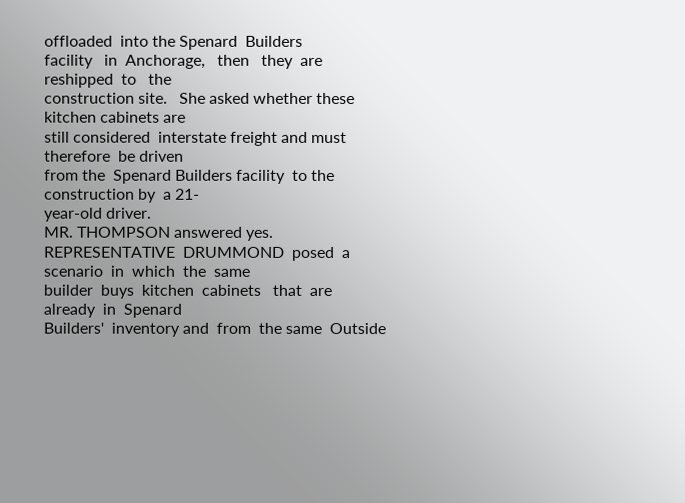offloaded  into the Spenard  Builders
facility   in  Anchorage,   then   they  are   reshipped  to   the
construction site.   She asked whether these  kitchen cabinets are
still considered  interstate freight and must therefore  be driven
from the  Spenard Builders facility  to the construction by  a 21-
year-old driver.
MR. THOMPSON answered yes.
REPRESENTATIVE  DRUMMOND  posed  a  scenario  in  which  the  same
builder  buys  kitchen  cabinets   that  are  already  in  Spenard
Builders'  inventory and  from  the same  Outside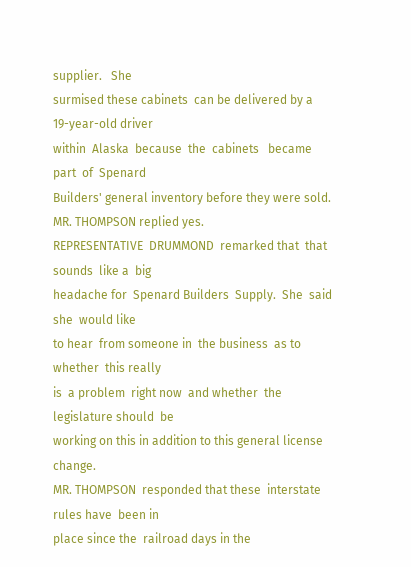supplier.   She
surmised these cabinets  can be delivered by a  19-year-old driver
within  Alaska  because  the  cabinets   became  part  of  Spenard
Builders' general inventory before they were sold.
MR. THOMPSON replied yes.
REPRESENTATIVE  DRUMMOND  remarked that  that  sounds  like a  big
headache for  Spenard Builders  Supply.  She  said she  would like
to hear  from someone in  the business  as to whether  this really
is  a problem  right now  and whether  the  legislature should  be
working on this in addition to this general license change.
MR. THOMPSON  responded that these  interstate rules have  been in
place since the  railroad days in the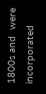1800s and  were incorporated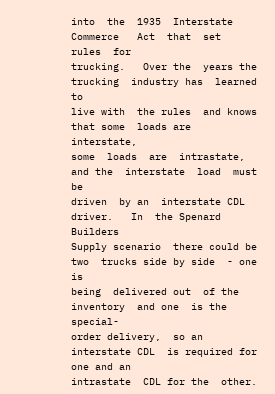into  the  1935  Interstate  Commerce   Act  that  set  rules  for
trucking.   Over the  years the trucking  industry has  learned to
live with  the rules  and knows  that some  loads are  interstate,
some  loads  are  intrastate,  and the  interstate  load  must  be
driven  by an  interstate CDL  driver.   In  the Spenard  Builders
Supply scenario  there could be two  trucks side by side  - one is
being  delivered out  of the  inventory  and one  is the  special-
order delivery,  so an interstate CDL  is required for  one and an
intrastate  CDL for the  other.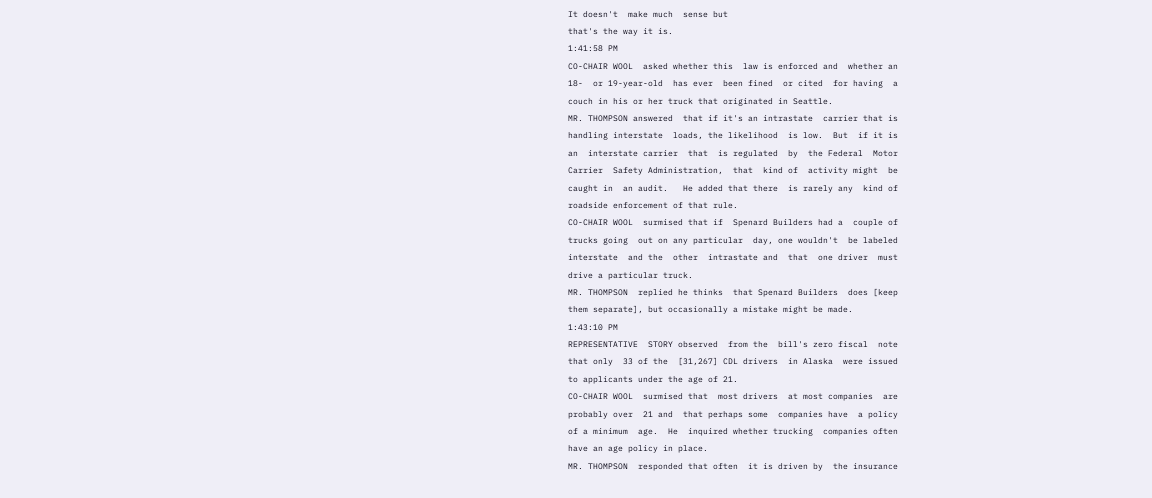It doesn't  make much  sense but
that's the way it is.
1:41:58 PM
CO-CHAIR WOOL  asked whether this  law is enforced and  whether an
18-  or 19-year-old  has ever  been fined  or cited  for having  a
couch in his or her truck that originated in Seattle.
MR. THOMPSON answered  that if it's an intrastate  carrier that is
handling interstate  loads, the likelihood  is low.  But  if it is
an  interstate carrier  that  is regulated  by  the Federal  Motor
Carrier  Safety Administration,  that  kind of  activity might  be
caught in  an audit.   He added that there  is rarely any  kind of
roadside enforcement of that rule.
CO-CHAIR WOOL  surmised that if  Spenard Builders had a  couple of
trucks going  out on any particular  day, one wouldn't  be labeled
interstate  and the  other  intrastate and  that  one driver  must
drive a particular truck.
MR. THOMPSON  replied he thinks  that Spenard Builders  does [keep
them separate], but occasionally a mistake might be made.
1:43:10 PM
REPRESENTATIVE  STORY observed  from the  bill's zero fiscal  note
that only  33 of the  [31,267] CDL drivers  in Alaska  were issued
to applicants under the age of 21.
CO-CHAIR WOOL  surmised that  most drivers  at most companies  are
probably over  21 and  that perhaps some  companies have  a policy
of a minimum  age.  He  inquired whether trucking  companies often
have an age policy in place.
MR. THOMPSON  responded that often  it is driven by  the insurance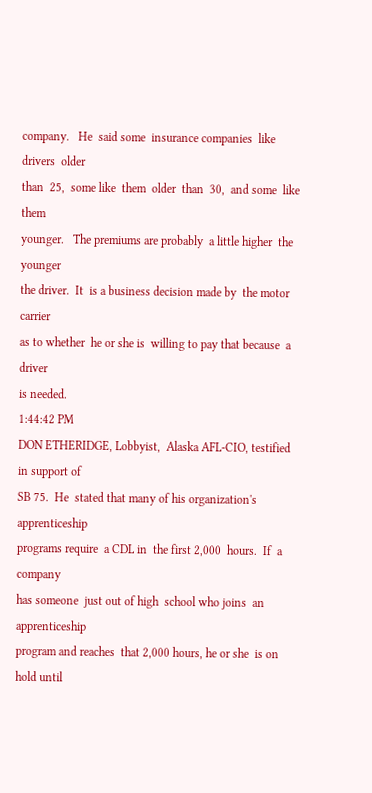company.   He  said some  insurance companies  like drivers  older
than  25,  some like  them  older  than  30,  and some  like  them
younger.   The premiums are probably  a little higher  the younger
the driver.  It  is a business decision made by  the motor carrier
as to whether  he or she is  willing to pay that because  a driver
is needed.
1:44:42 PM
DON ETHERIDGE, Lobbyist,  Alaska AFL-CIO, testified  in support of
SB 75.  He  stated that many of his organization's  apprenticeship
programs require  a CDL in  the first 2,000  hours.  If  a company
has someone  just out of high  school who joins  an apprenticeship
program and reaches  that 2,000 hours, he or she  is on hold until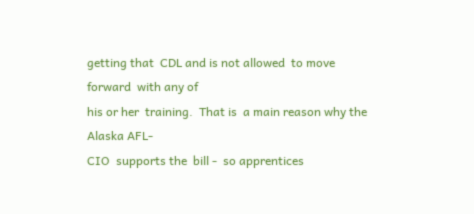getting that  CDL and is not allowed  to move forward  with any of
his or her  training.  That is  a main reason why the  Alaska AFL-
CIO  supports the  bill -  so apprentices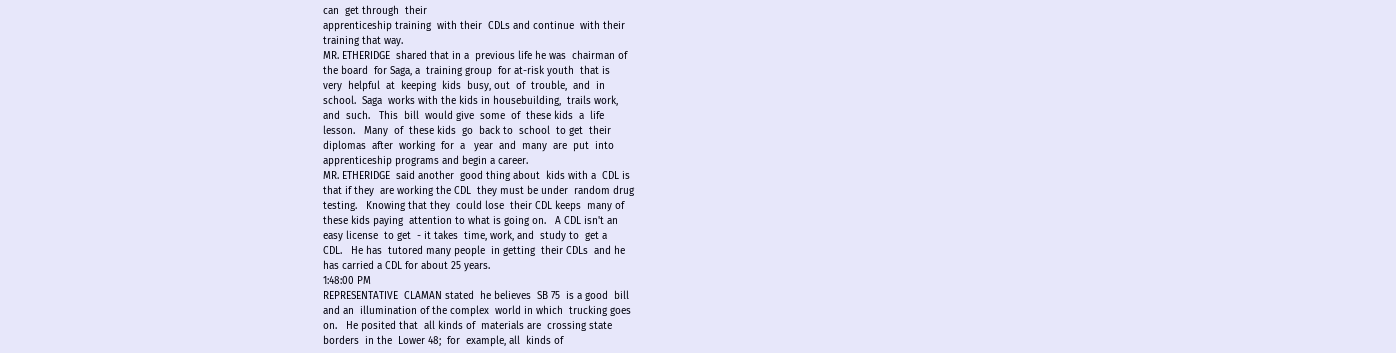can  get through  their
apprenticeship training  with their  CDLs and continue  with their
training that way.
MR. ETHERIDGE  shared that in a  previous life he was  chairman of
the board  for Saga, a  training group  for at-risk youth  that is
very  helpful  at  keeping  kids  busy, out  of  trouble,  and  in
school.  Saga  works with the kids in housebuilding,  trails work,
and  such.   This  bill  would give  some  of  these kids  a  life
lesson.   Many  of  these kids  go  back to  school  to get  their
diplomas  after  working  for  a   year  and  many  are  put  into
apprenticeship programs and begin a career.
MR. ETHERIDGE  said another  good thing about  kids with a  CDL is
that if they  are working the CDL  they must be under  random drug
testing.   Knowing that they  could lose  their CDL keeps  many of
these kids paying  attention to what is going on.   A CDL isn't an
easy license  to get  - it takes  time, work, and  study to  get a
CDL.   He has  tutored many people  in getting  their CDLs  and he
has carried a CDL for about 25 years.
1:48:00 PM
REPRESENTATIVE  CLAMAN stated  he believes  SB 75  is a good  bill
and an  illumination of the complex  world in which  trucking goes
on.   He posited that  all kinds of  materials are  crossing state
borders  in the  Lower 48;  for  example, all  kinds of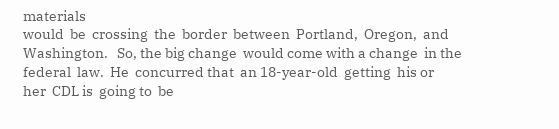materials
would  be  crossing  the  border  between  Portland,  Oregon,  and
Washington.   So, the big change  would come with a change  in the
federal  law.  He  concurred that  an 18-year-old  getting  his or
her  CDL is  going to  be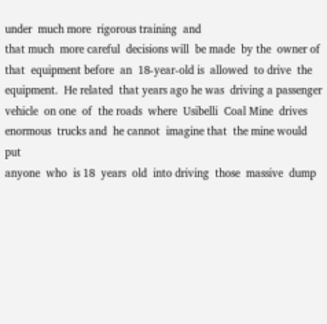under  much more  rigorous training  and
that much  more careful  decisions will  be made  by the  owner of
that  equipment before  an  18-year-old is  allowed  to drive  the
equipment.  He related  that years ago he was  driving a passenger
vehicle  on one  of  the roads  where  Usibelli  Coal Mine  drives
enormous  trucks and  he cannot  imagine that  the mine would  put
anyone  who  is 18  years  old  into driving  those  massive  dump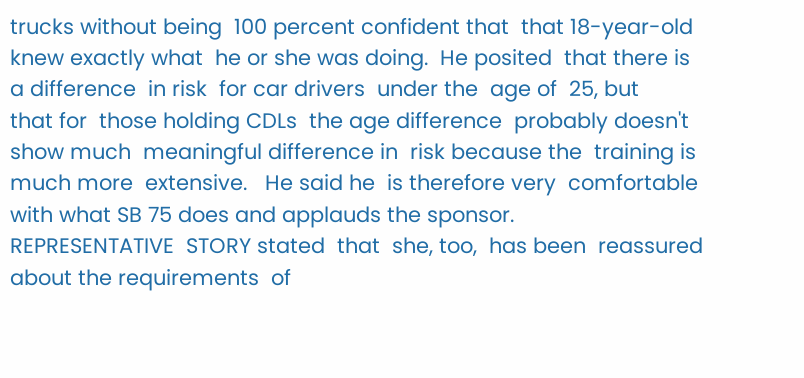trucks without being  100 percent confident that  that 18-year-old
knew exactly what  he or she was doing.  He posited  that there is
a difference  in risk  for car drivers  under the  age of  25, but
that for  those holding CDLs  the age difference  probably doesn't
show much  meaningful difference in  risk because the  training is
much more  extensive.   He said he  is therefore very  comfortable
with what SB 75 does and applauds the sponsor.
REPRESENTATIVE  STORY stated  that  she, too,  has been  reassured
about the requirements  of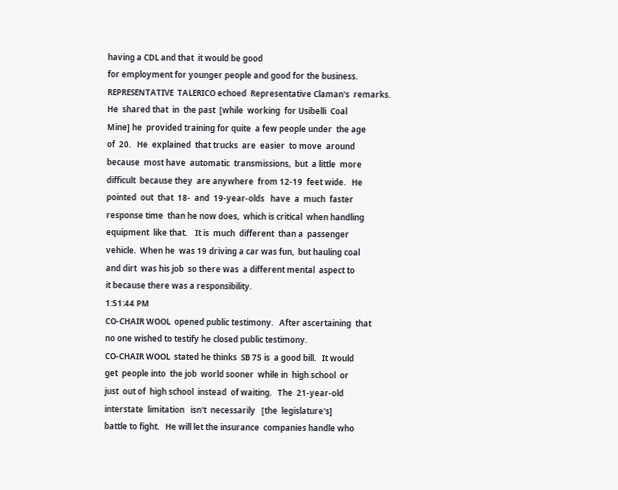having a CDL and that  it would be good
for employment for younger people and good for the business.
REPRESENTATIVE  TALERICO echoed  Representative Claman's  remarks.
He  shared that  in  the past  [while  working  for Usibelli  Coal
Mine] he  provided training for quite  a few people under  the age
of  20.   He  explained  that trucks  are  easier  to move  around
because  most have  automatic  transmissions,  but  a little  more
difficult  because they  are anywhere  from 12-19  feet wide.   He
pointed  out  that  18-  and  19-year-olds   have  a  much  faster
response time  than he now does,  which is critical  when handling
equipment  like that.    It is  much  different  than a  passenger
vehicle.  When he  was 19 driving a car was fun,  but hauling coal
and dirt  was his job  so there was  a different mental  aspect to
it because there was a responsibility.
1:51:44 PM
CO-CHAIR WOOL  opened public testimony.   After ascertaining  that
no one wished to testify he closed public testimony.
CO-CHAIR WOOL  stated he thinks  SB 75 is  a good bill.   It would
get  people into  the job  world sooner  while in  high school  or
just  out of  high school  instead  of waiting.   The  21-year-old
interstate  limitation   isn't  necessarily   [the  legislature's]
battle to fight.   He will let the insurance  companies handle who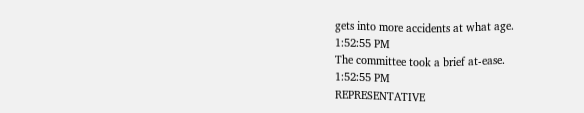gets into more accidents at what age.
1:52:55 PM
The committee took a brief at-ease.
1:52:55 PM
REPRESENTATIVE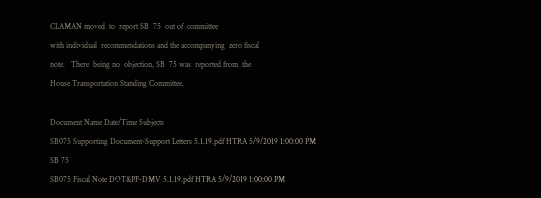CLAMAN moved  to  report SB  75  out of  committee
with individual  recommendations and the accompanying  zero fiscal
note.   There  being no  objection, SB  75 was  reported from  the
House Transportation Standing Committee.

Document Name Date/Time Subjects
SB075 Supporting Document-Support Letters 5.1.19.pdf HTRA 5/9/2019 1:00:00 PM
SB 75
SB075 Fiscal Note DOT&PF-DMV 5.1.19.pdf HTRA 5/9/2019 1:00:00 PM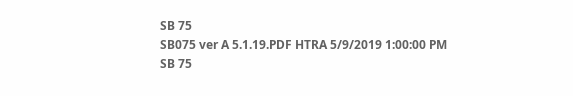SB 75
SB075 ver A 5.1.19.PDF HTRA 5/9/2019 1:00:00 PM
SB 75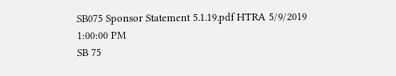SB075 Sponsor Statement 5.1.19.pdf HTRA 5/9/2019 1:00:00 PM
SB 75